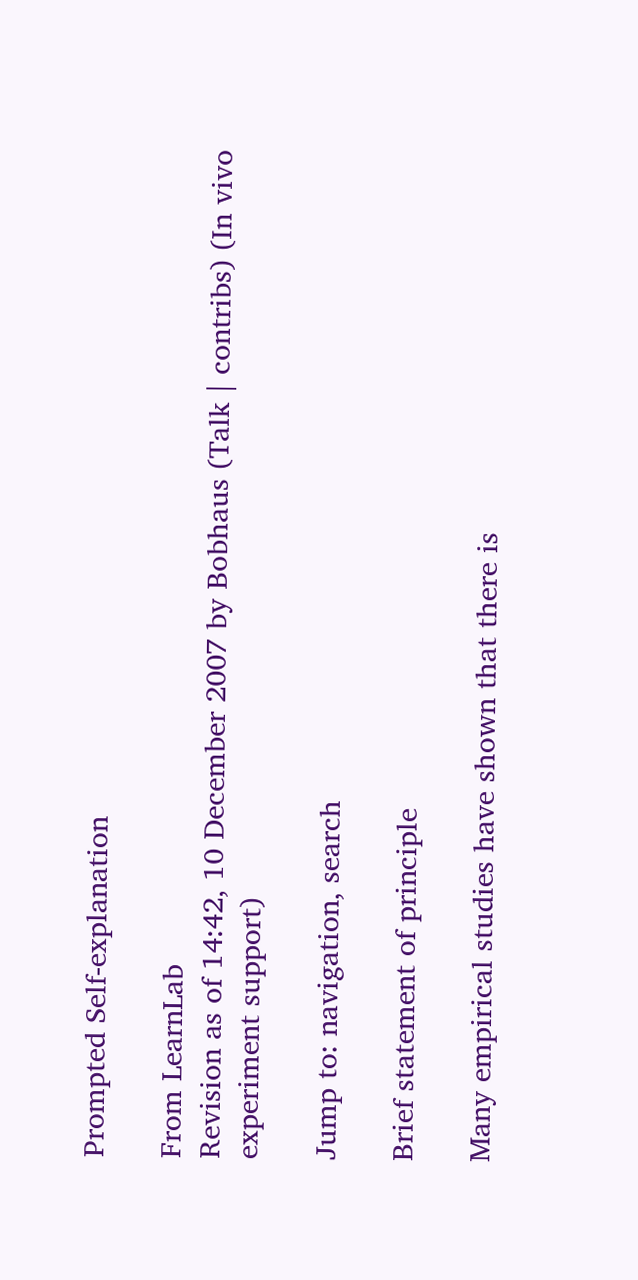Prompted Self-explanation

From LearnLab
Revision as of 14:42, 10 December 2007 by Bobhaus (Talk | contribs) (In vivo experiment support)

Jump to: navigation, search

Brief statement of principle

Many empirical studies have shown that there is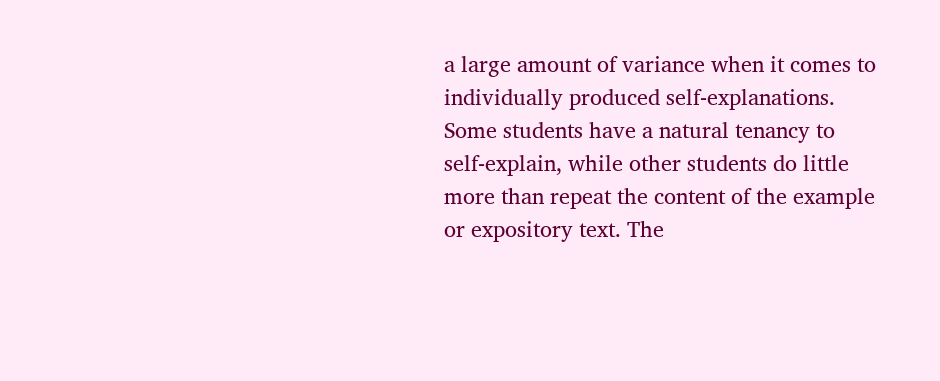a large amount of variance when it comes to individually produced self-explanations. Some students have a natural tenancy to self-explain, while other students do little more than repeat the content of the example or expository text. The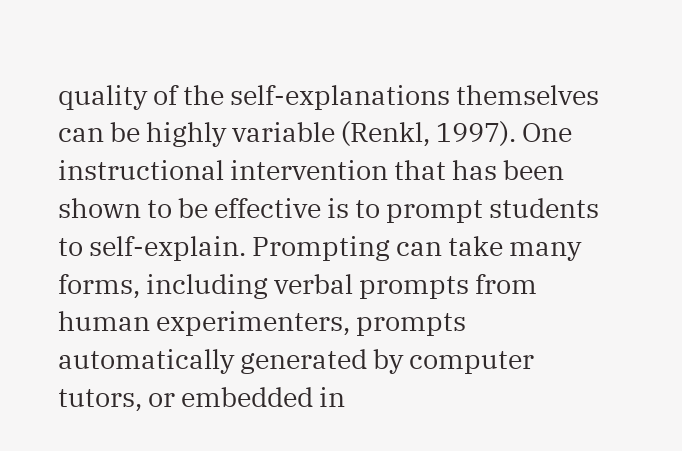quality of the self-explanations themselves can be highly variable (Renkl, 1997). One instructional intervention that has been shown to be effective is to prompt students to self-explain. Prompting can take many forms, including verbal prompts from human experimenters, prompts automatically generated by computer tutors, or embedded in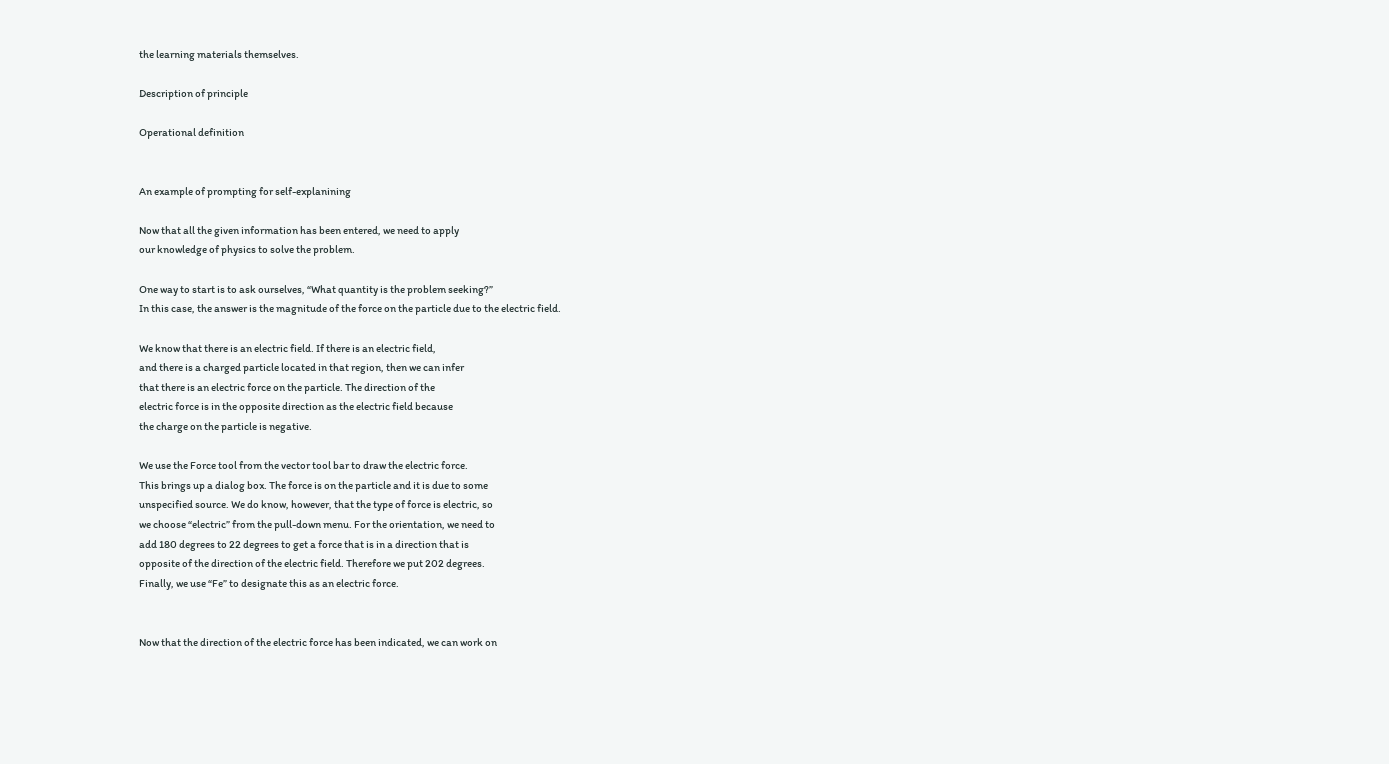the learning materials themselves.

Description of principle

Operational definition


An example of prompting for self-explanining

Now that all the given information has been entered, we need to apply
our knowledge of physics to solve the problem.

One way to start is to ask ourselves, “What quantity is the problem seeking?”
In this case, the answer is the magnitude of the force on the particle due to the electric field.

We know that there is an electric field. If there is an electric field,
and there is a charged particle located in that region, then we can infer
that there is an electric force on the particle. The direction of the
electric force is in the opposite direction as the electric field because
the charge on the particle is negative.

We use the Force tool from the vector tool bar to draw the electric force.
This brings up a dialog box. The force is on the particle and it is due to some
unspecified source. We do know, however, that the type of force is electric, so
we choose “electric” from the pull-down menu. For the orientation, we need to
add 180 degrees to 22 degrees to get a force that is in a direction that is
opposite of the direction of the electric field. Therefore we put 202 degrees.
Finally, we use “Fe” to designate this as an electric force.


Now that the direction of the electric force has been indicated, we can work on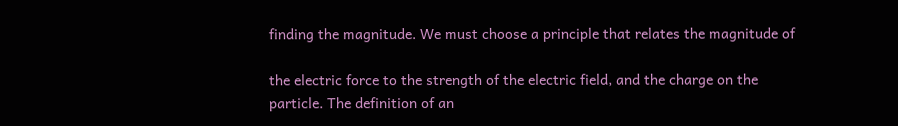finding the magnitude. We must choose a principle that relates the magnitude of

the electric force to the strength of the electric field, and the charge on the
particle. The definition of an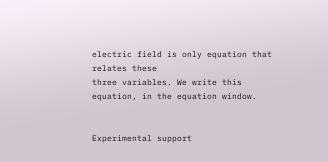electric field is only equation that relates these
three variables. We write this equation, in the equation window.


Experimental support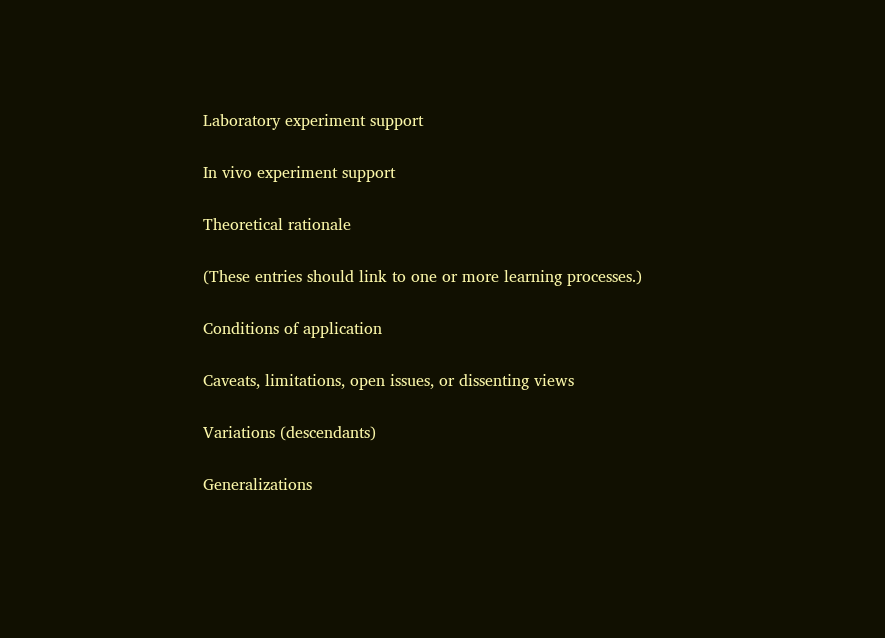Laboratory experiment support

In vivo experiment support

Theoretical rationale

(These entries should link to one or more learning processes.)

Conditions of application

Caveats, limitations, open issues, or dissenting views

Variations (descendants)

Generalizations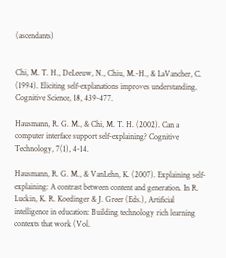(ascendants)


Chi, M. T. H., DeLeeuw, N., Chiu, M.-H., & LaVancher, C. (1994). Eliciting self-explanations improves understanding. Cognitive Science, 18, 439-477.

Hausmann, R. G. M., & Chi, M. T. H. (2002). Can a computer interface support self-explaining? Cognitive Technology, 7(1), 4-14.

Hausmann, R. G. M., & VanLehn, K. (2007). Explaining self-explaining: A contrast between content and generation. In R. Luckin, K. R. Koedinger & J. Greer (Eds.), Artificial intelligence in education: Building technology rich learning contexts that work (Vol.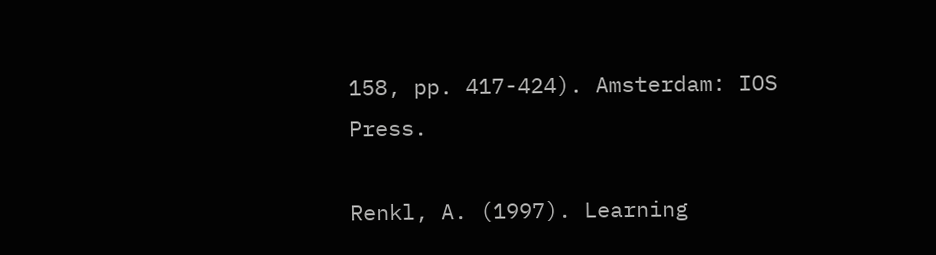158, pp. 417-424). Amsterdam: IOS Press.

Renkl, A. (1997). Learning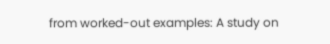from worked-out examples: A study on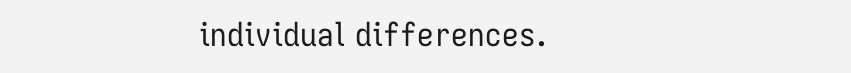individual differences.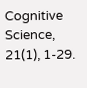Cognitive Science, 21(1), 1-29.